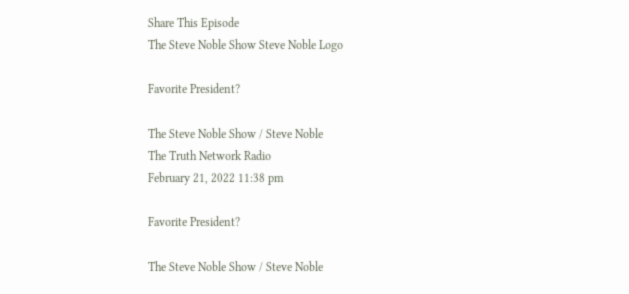Share This Episode
The Steve Noble Show Steve Noble Logo

Favorite President?

The Steve Noble Show / Steve Noble
The Truth Network Radio
February 21, 2022 11:38 pm

Favorite President?

The Steve Noble Show / Steve Noble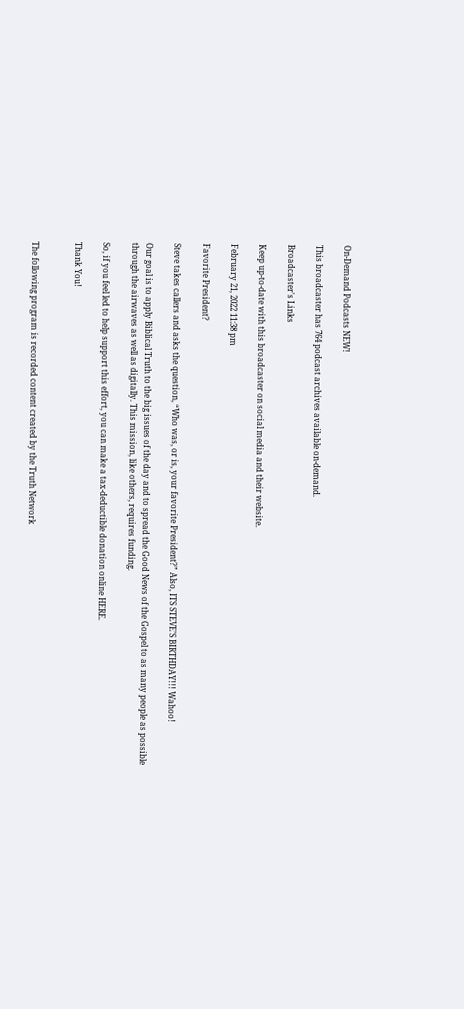On-Demand Podcasts NEW!

This broadcaster has 764 podcast archives available on-demand.

Broadcaster's Links

Keep up-to-date with this broadcaster on social media and their website.

February 21, 2022 11:38 pm

Favorite President?

Steve takes callers and asks the question, “Who was, or is, your favorite President?” Also, ITS STEVE’S BIRTHDAY!!! Wahoo!

Our goal is to apply Biblical Truth to the big issues of the day and to spread the Good News of the Gospel to as many people as possible through the airwaves as well as digitally. This mission, like others, requires funding.

So, if you feel led to help support this effort, you can make a tax-deductible donation online HERE.

Thank You!


The following program is recorded content created by the Truth Network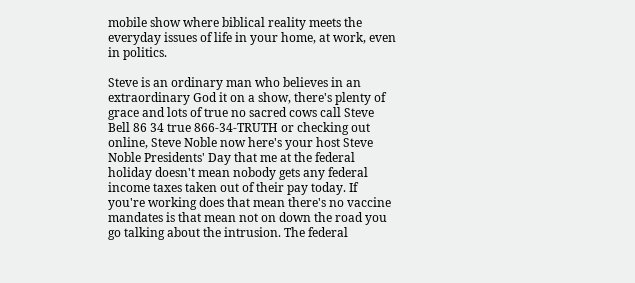mobile show where biblical reality meets the everyday issues of life in your home, at work, even in politics.

Steve is an ordinary man who believes in an extraordinary God it on a show, there's plenty of grace and lots of true no sacred cows call Steve Bell 86 34 true 866-34-TRUTH or checking out online, Steve Noble now here's your host Steve Noble Presidents' Day that me at the federal holiday doesn't mean nobody gets any federal income taxes taken out of their pay today. If you're working does that mean there's no vaccine mandates is that mean not on down the road you go talking about the intrusion. The federal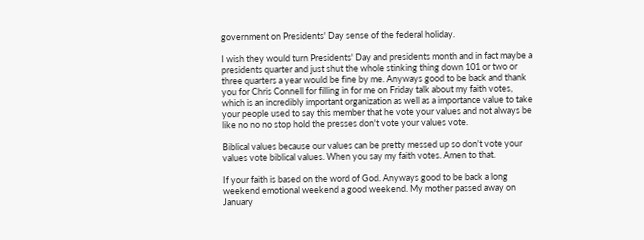government on Presidents' Day sense of the federal holiday.

I wish they would turn Presidents' Day and presidents month and in fact maybe a presidents quarter and just shut the whole stinking thing down 101 or two or three quarters a year would be fine by me. Anyways good to be back and thank you for Chris Connell for filling in for me on Friday talk about my faith votes, which is an incredibly important organization as well as a importance value to take your people used to say this member that he vote your values and not always be like no no no stop hold the presses don't vote your values vote.

Biblical values because our values can be pretty messed up so don't vote your values vote biblical values. When you say my faith votes. Amen to that.

If your faith is based on the word of God. Anyways good to be back a long weekend emotional weekend a good weekend. My mother passed away on January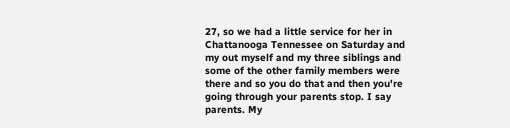27, so we had a little service for her in Chattanooga Tennessee on Saturday and my out myself and my three siblings and some of the other family members were there and so you do that and then you're going through your parents stop. I say parents. My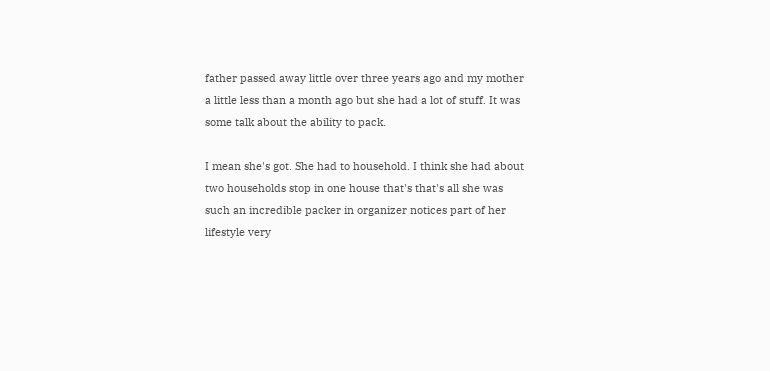father passed away little over three years ago and my mother a little less than a month ago but she had a lot of stuff. It was some talk about the ability to pack.

I mean she's got. She had to household. I think she had about two households stop in one house that's that's all she was such an incredible packer in organizer notices part of her lifestyle very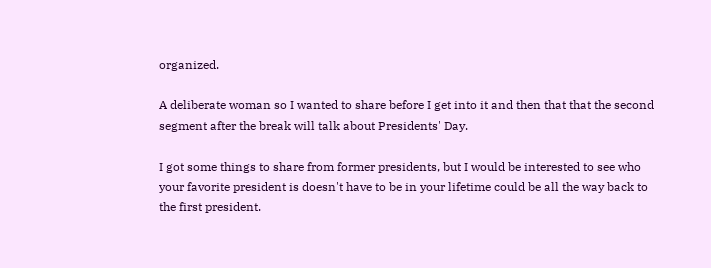organized.

A deliberate woman so I wanted to share before I get into it and then that that the second segment after the break will talk about Presidents' Day.

I got some things to share from former presidents, but I would be interested to see who your favorite president is doesn't have to be in your lifetime could be all the way back to the first president.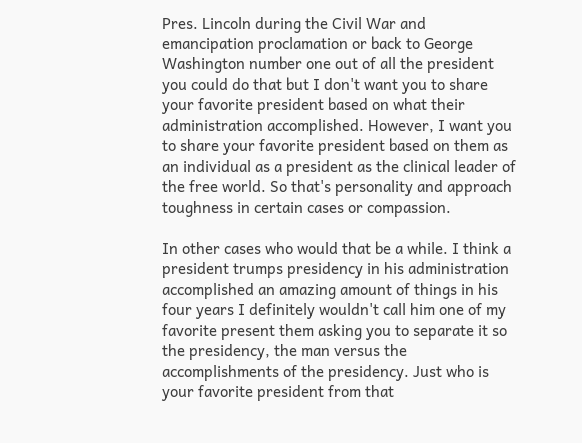Pres. Lincoln during the Civil War and emancipation proclamation or back to George Washington number one out of all the president you could do that but I don't want you to share your favorite president based on what their administration accomplished. However, I want you to share your favorite president based on them as an individual as a president as the clinical leader of the free world. So that's personality and approach toughness in certain cases or compassion.

In other cases who would that be a while. I think a president trumps presidency in his administration accomplished an amazing amount of things in his four years I definitely wouldn't call him one of my favorite present them asking you to separate it so the presidency, the man versus the accomplishments of the presidency. Just who is your favorite president from that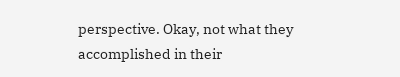perspective. Okay, not what they accomplished in their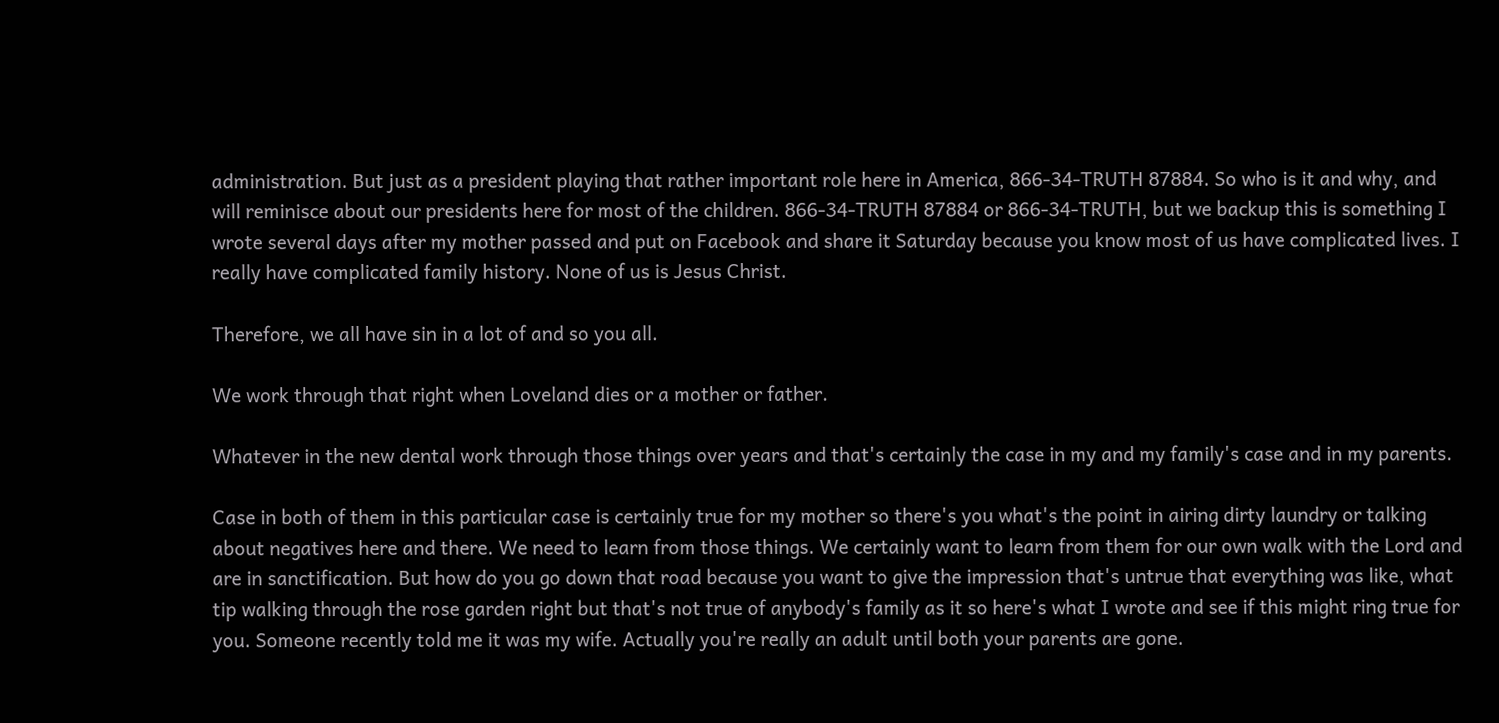administration. But just as a president playing that rather important role here in America, 866-34-TRUTH 87884. So who is it and why, and will reminisce about our presidents here for most of the children. 866-34-TRUTH 87884 or 866-34-TRUTH, but we backup this is something I wrote several days after my mother passed and put on Facebook and share it Saturday because you know most of us have complicated lives. I really have complicated family history. None of us is Jesus Christ.

Therefore, we all have sin in a lot of and so you all.

We work through that right when Loveland dies or a mother or father.

Whatever in the new dental work through those things over years and that's certainly the case in my and my family's case and in my parents.

Case in both of them in this particular case is certainly true for my mother so there's you what's the point in airing dirty laundry or talking about negatives here and there. We need to learn from those things. We certainly want to learn from them for our own walk with the Lord and are in sanctification. But how do you go down that road because you want to give the impression that's untrue that everything was like, what tip walking through the rose garden right but that's not true of anybody's family as it so here's what I wrote and see if this might ring true for you. Someone recently told me it was my wife. Actually you're really an adult until both your parents are gone.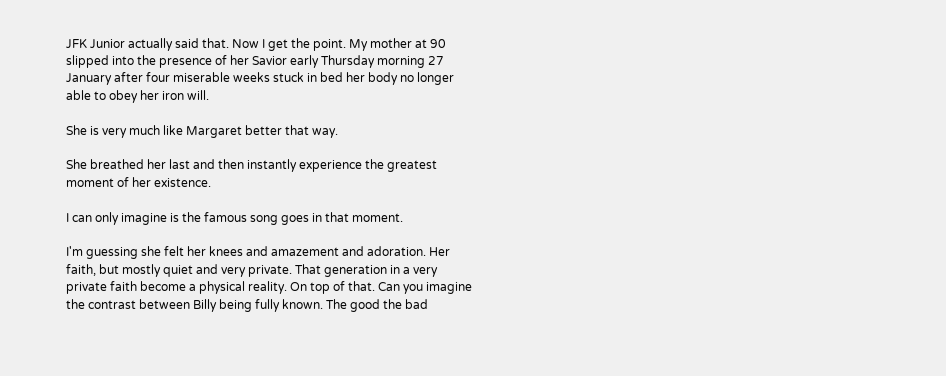JFK Junior actually said that. Now I get the point. My mother at 90 slipped into the presence of her Savior early Thursday morning 27 January after four miserable weeks stuck in bed her body no longer able to obey her iron will.

She is very much like Margaret better that way.

She breathed her last and then instantly experience the greatest moment of her existence.

I can only imagine is the famous song goes in that moment.

I'm guessing she felt her knees and amazement and adoration. Her faith, but mostly quiet and very private. That generation in a very private faith become a physical reality. On top of that. Can you imagine the contrast between Billy being fully known. The good the bad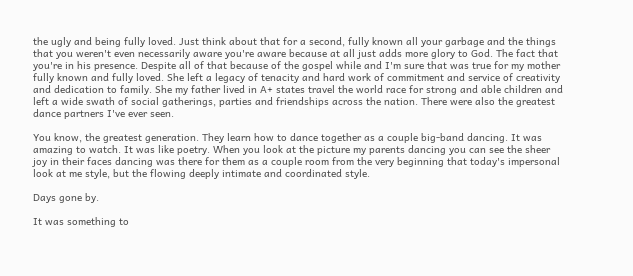the ugly and being fully loved. Just think about that for a second, fully known all your garbage and the things that you weren't even necessarily aware you're aware because at all just adds more glory to God. The fact that you're in his presence. Despite all of that because of the gospel while and I'm sure that was true for my mother fully known and fully loved. She left a legacy of tenacity and hard work of commitment and service of creativity and dedication to family. She my father lived in A+ states travel the world race for strong and able children and left a wide swath of social gatherings, parties and friendships across the nation. There were also the greatest dance partners I've ever seen.

You know, the greatest generation. They learn how to dance together as a couple big-band dancing. It was amazing to watch. It was like poetry. When you look at the picture my parents dancing you can see the sheer joy in their faces dancing was there for them as a couple room from the very beginning that today's impersonal look at me style, but the flowing deeply intimate and coordinated style.

Days gone by.

It was something to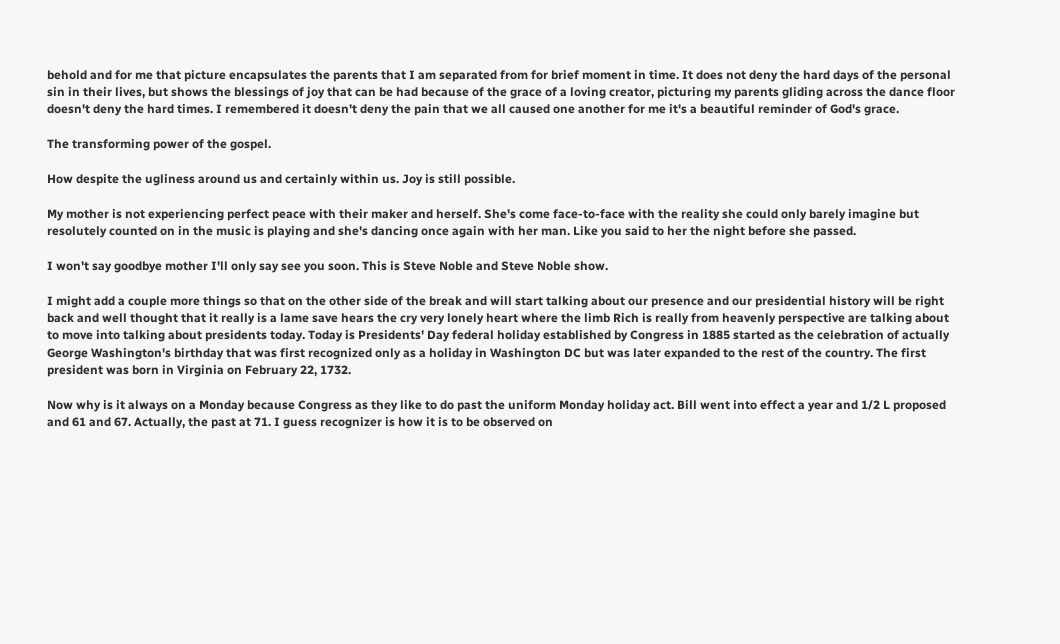behold and for me that picture encapsulates the parents that I am separated from for brief moment in time. It does not deny the hard days of the personal sin in their lives, but shows the blessings of joy that can be had because of the grace of a loving creator, picturing my parents gliding across the dance floor doesn't deny the hard times. I remembered it doesn't deny the pain that we all caused one another for me it's a beautiful reminder of God's grace.

The transforming power of the gospel.

How despite the ugliness around us and certainly within us. Joy is still possible.

My mother is not experiencing perfect peace with their maker and herself. She's come face-to-face with the reality she could only barely imagine but resolutely counted on in the music is playing and she's dancing once again with her man. Like you said to her the night before she passed.

I won't say goodbye mother I'll only say see you soon. This is Steve Noble and Steve Noble show.

I might add a couple more things so that on the other side of the break and will start talking about our presence and our presidential history will be right back and well thought that it really is a lame save hears the cry very lonely heart where the limb Rich is really from heavenly perspective are talking about to move into talking about presidents today. Today is Presidents' Day federal holiday established by Congress in 1885 started as the celebration of actually George Washington's birthday that was first recognized only as a holiday in Washington DC but was later expanded to the rest of the country. The first president was born in Virginia on February 22, 1732.

Now why is it always on a Monday because Congress as they like to do past the uniform Monday holiday act. Bill went into effect a year and 1/2 L proposed and 61 and 67. Actually, the past at 71. I guess recognizer is how it is to be observed on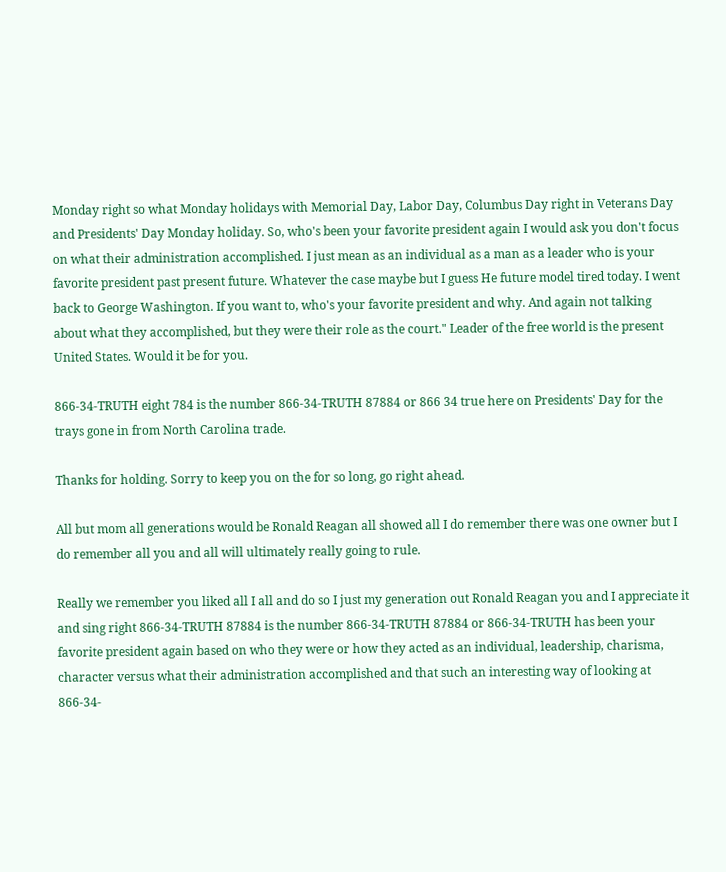Monday right so what Monday holidays with Memorial Day, Labor Day, Columbus Day right in Veterans Day and Presidents' Day Monday holiday. So, who's been your favorite president again I would ask you don't focus on what their administration accomplished. I just mean as an individual as a man as a leader who is your favorite president past present future. Whatever the case maybe but I guess He future model tired today. I went back to George Washington. If you want to, who's your favorite president and why. And again not talking about what they accomplished, but they were their role as the court." Leader of the free world is the present United States. Would it be for you.

866-34-TRUTH eight 784 is the number 866-34-TRUTH 87884 or 866 34 true here on Presidents' Day for the trays gone in from North Carolina trade.

Thanks for holding. Sorry to keep you on the for so long, go right ahead.

All but mom all generations would be Ronald Reagan all showed all I do remember there was one owner but I do remember all you and all will ultimately really going to rule.

Really we remember you liked all I all and do so I just my generation out Ronald Reagan you and I appreciate it and sing right 866-34-TRUTH 87884 is the number 866-34-TRUTH 87884 or 866-34-TRUTH has been your favorite president again based on who they were or how they acted as an individual, leadership, charisma, character versus what their administration accomplished and that such an interesting way of looking at 866-34-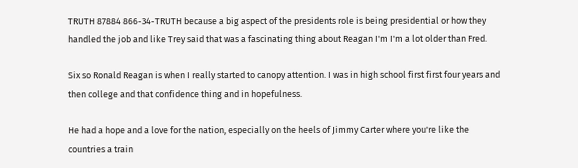TRUTH 87884 866-34-TRUTH because a big aspect of the presidents role is being presidential or how they handled the job and like Trey said that was a fascinating thing about Reagan I'm I'm a lot older than Fred.

Six so Ronald Reagan is when I really started to canopy attention. I was in high school first first four years and then college and that confidence thing and in hopefulness.

He had a hope and a love for the nation, especially on the heels of Jimmy Carter where you're like the countries a train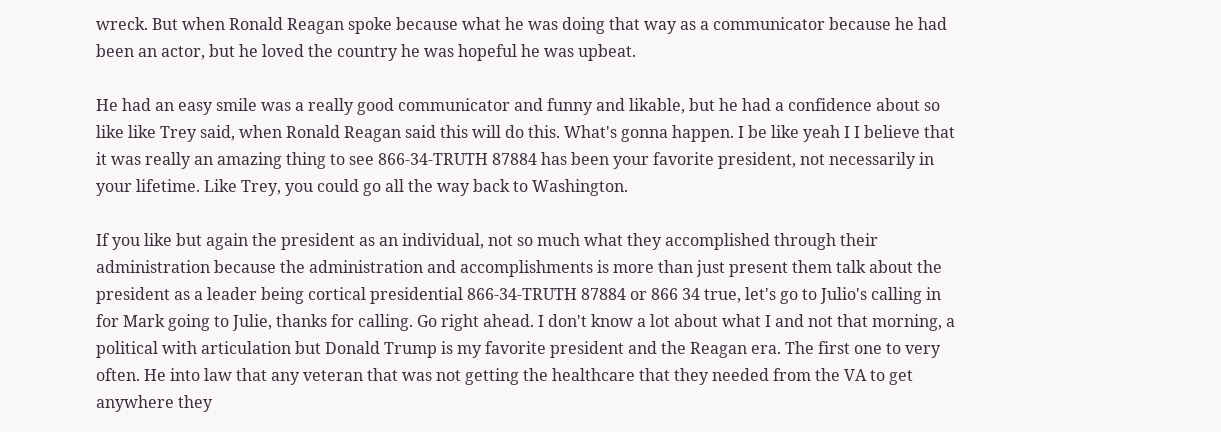wreck. But when Ronald Reagan spoke because what he was doing that way as a communicator because he had been an actor, but he loved the country he was hopeful he was upbeat.

He had an easy smile was a really good communicator and funny and likable, but he had a confidence about so like like Trey said, when Ronald Reagan said this will do this. What's gonna happen. I be like yeah I I believe that it was really an amazing thing to see 866-34-TRUTH 87884 has been your favorite president, not necessarily in your lifetime. Like Trey, you could go all the way back to Washington.

If you like but again the president as an individual, not so much what they accomplished through their administration because the administration and accomplishments is more than just present them talk about the president as a leader being cortical presidential 866-34-TRUTH 87884 or 866 34 true, let's go to Julio's calling in for Mark going to Julie, thanks for calling. Go right ahead. I don't know a lot about what I and not that morning, a political with articulation but Donald Trump is my favorite president and the Reagan era. The first one to very often. He into law that any veteran that was not getting the healthcare that they needed from the VA to get anywhere they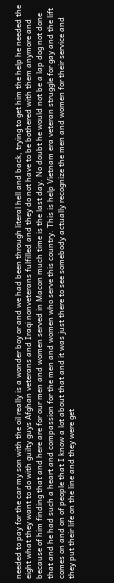needed to pay for the car my son with the oil really is a wonder boy or and we had been through literal hell and back, trying to get him the help he needed the eight what they want to do with guilty guys Afghan veterans and Iraqi nonveterans fulfilled and they do not have to be bothered with them anymore and because of him finding that and here are for our men and women served in Macon much time is the last day. No doubt he would not be a lap dog not done that and he had such a heart and compassion for the men and women who serve this country. This is help Vietnam era veteran struggle for gay and the lift comes on and on of people that I know a lot about that and it was just there to see somebody actually recognize the men and women for their service and they put their life on the line and they were get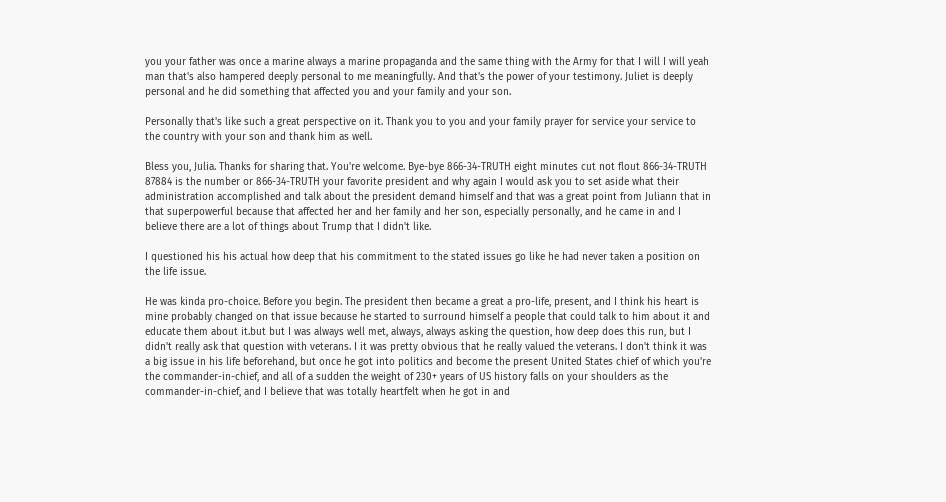you your father was once a marine always a marine propaganda and the same thing with the Army for that I will I will yeah man that's also hampered deeply personal to me meaningfully. And that's the power of your testimony. Juliet is deeply personal and he did something that affected you and your family and your son.

Personally that's like such a great perspective on it. Thank you to you and your family prayer for service your service to the country with your son and thank him as well.

Bless you, Julia. Thanks for sharing that. You're welcome. Bye-bye 866-34-TRUTH eight minutes cut not flout 866-34-TRUTH 87884 is the number or 866-34-TRUTH your favorite president and why again I would ask you to set aside what their administration accomplished and talk about the president demand himself and that was a great point from Juliann that in that superpowerful because that affected her and her family and her son, especially personally, and he came in and I believe there are a lot of things about Trump that I didn't like.

I questioned his his actual how deep that his commitment to the stated issues go like he had never taken a position on the life issue.

He was kinda pro-choice. Before you begin. The president then became a great a pro-life, present, and I think his heart is mine probably changed on that issue because he started to surround himself a people that could talk to him about it and educate them about it.but but I was always well met, always, always asking the question, how deep does this run, but I didn't really ask that question with veterans. I it was pretty obvious that he really valued the veterans. I don't think it was a big issue in his life beforehand, but once he got into politics and become the present United States chief of which you're the commander-in-chief, and all of a sudden the weight of 230+ years of US history falls on your shoulders as the commander-in-chief, and I believe that was totally heartfelt when he got in and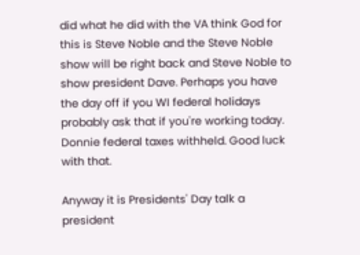did what he did with the VA think God for this is Steve Noble and the Steve Noble show will be right back and Steve Noble to show president Dave. Perhaps you have the day off if you WI federal holidays probably ask that if you're working today. Donnie federal taxes withheld. Good luck with that.

Anyway it is Presidents' Day talk a president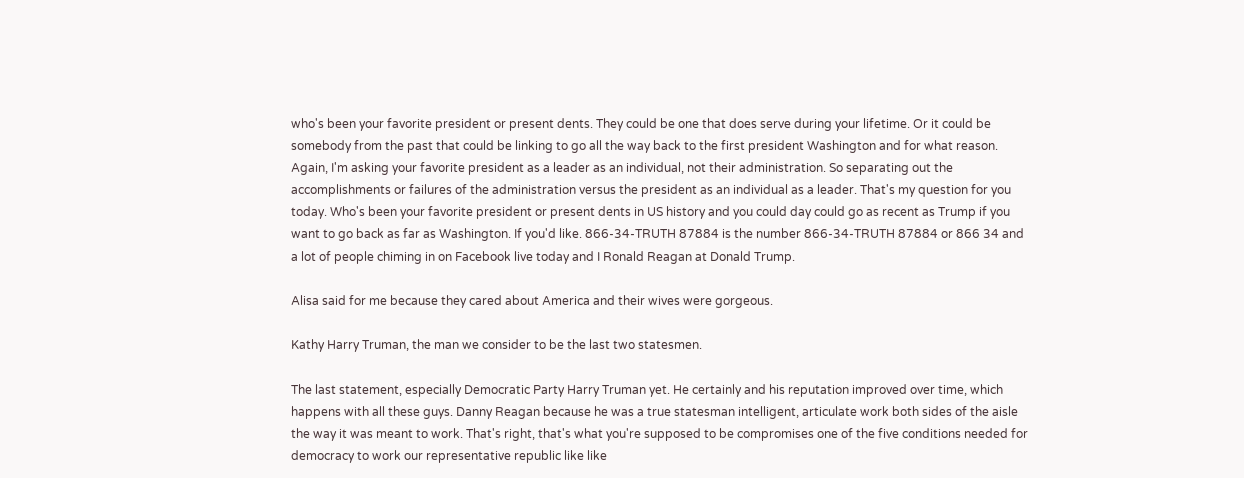who's been your favorite president or present dents. They could be one that does serve during your lifetime. Or it could be somebody from the past that could be linking to go all the way back to the first president Washington and for what reason. Again, I'm asking your favorite president as a leader as an individual, not their administration. So separating out the accomplishments or failures of the administration versus the president as an individual as a leader. That's my question for you today. Who's been your favorite president or present dents in US history and you could day could go as recent as Trump if you want to go back as far as Washington. If you'd like. 866-34-TRUTH 87884 is the number 866-34-TRUTH 87884 or 866 34 and a lot of people chiming in on Facebook live today and I Ronald Reagan at Donald Trump.

Alisa said for me because they cared about America and their wives were gorgeous.

Kathy Harry Truman, the man we consider to be the last two statesmen.

The last statement, especially Democratic Party Harry Truman yet. He certainly and his reputation improved over time, which happens with all these guys. Danny Reagan because he was a true statesman intelligent, articulate work both sides of the aisle the way it was meant to work. That's right, that's what you're supposed to be compromises one of the five conditions needed for democracy to work our representative republic like like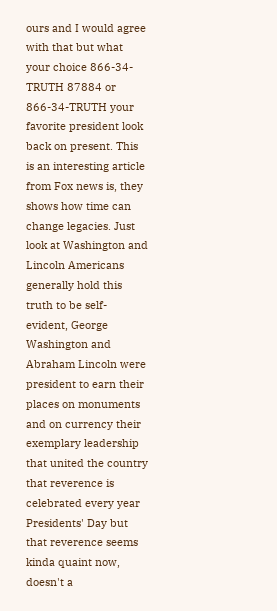ours and I would agree with that but what your choice 866-34-TRUTH 87884 or 866-34-TRUTH your favorite president look back on present. This is an interesting article from Fox news is, they shows how time can change legacies. Just look at Washington and Lincoln Americans generally hold this truth to be self-evident, George Washington and Abraham Lincoln were president to earn their places on monuments and on currency their exemplary leadership that united the country that reverence is celebrated every year Presidents' Day but that reverence seems kinda quaint now, doesn't a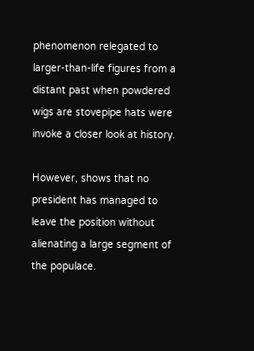phenomenon relegated to larger-than-life figures from a distant past when powdered wigs are stovepipe hats were invoke a closer look at history.

However, shows that no president has managed to leave the position without alienating a large segment of the populace.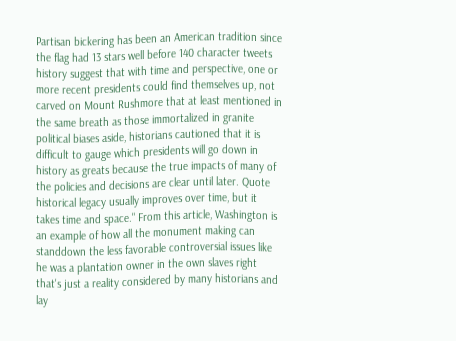Partisan bickering has been an American tradition since the flag had 13 stars well before 140 character tweets history suggest that with time and perspective, one or more recent presidents could find themselves up, not carved on Mount Rushmore that at least mentioned in the same breath as those immortalized in granite political biases aside, historians cautioned that it is difficult to gauge which presidents will go down in history as greats because the true impacts of many of the policies and decisions are clear until later. Quote historical legacy usually improves over time, but it takes time and space." From this article, Washington is an example of how all the monument making can standdown the less favorable controversial issues like he was a plantation owner in the own slaves right that's just a reality considered by many historians and lay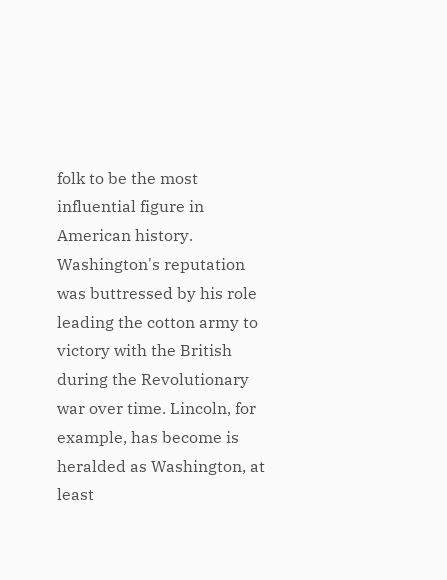folk to be the most influential figure in American history. Washington's reputation was buttressed by his role leading the cotton army to victory with the British during the Revolutionary war over time. Lincoln, for example, has become is heralded as Washington, at least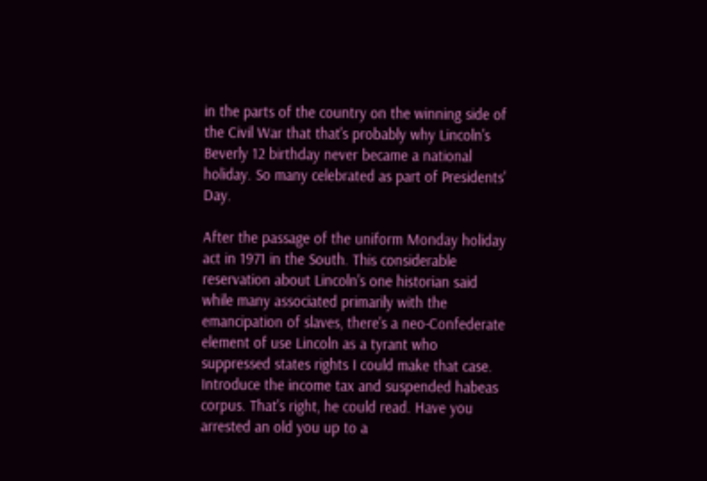in the parts of the country on the winning side of the Civil War that that's probably why Lincoln's Beverly 12 birthday never became a national holiday. So many celebrated as part of Presidents' Day.

After the passage of the uniform Monday holiday act in 1971 in the South. This considerable reservation about Lincoln's one historian said while many associated primarily with the emancipation of slaves, there's a neo-Confederate element of use Lincoln as a tyrant who suppressed states rights I could make that case. Introduce the income tax and suspended habeas corpus. That's right, he could read. Have you arrested an old you up to a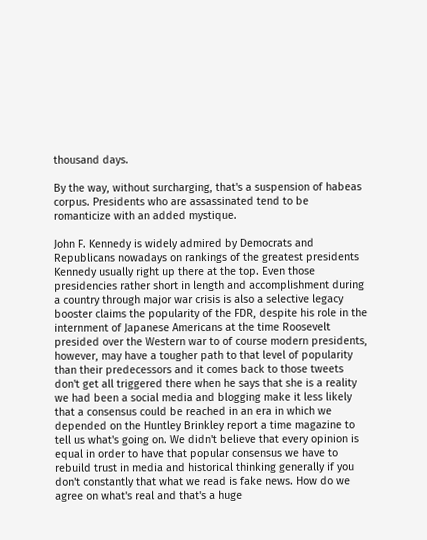thousand days.

By the way, without surcharging, that's a suspension of habeas corpus. Presidents who are assassinated tend to be romanticize with an added mystique.

John F. Kennedy is widely admired by Democrats and Republicans nowadays on rankings of the greatest presidents Kennedy usually right up there at the top. Even those presidencies rather short in length and accomplishment during a country through major war crisis is also a selective legacy booster claims the popularity of the FDR, despite his role in the internment of Japanese Americans at the time Roosevelt presided over the Western war to of course modern presidents, however, may have a tougher path to that level of popularity than their predecessors and it comes back to those tweets don't get all triggered there when he says that she is a reality we had been a social media and blogging make it less likely that a consensus could be reached in an era in which we depended on the Huntley Brinkley report a time magazine to tell us what's going on. We didn't believe that every opinion is equal in order to have that popular consensus we have to rebuild trust in media and historical thinking generally if you don't constantly that what we read is fake news. How do we agree on what's real and that's a huge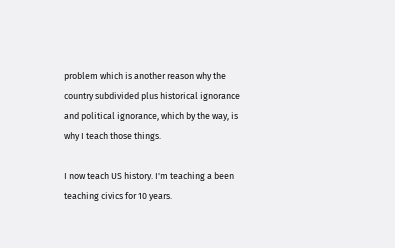problem which is another reason why the country subdivided plus historical ignorance and political ignorance, which by the way, is why I teach those things.

I now teach US history. I'm teaching a been teaching civics for 10 years.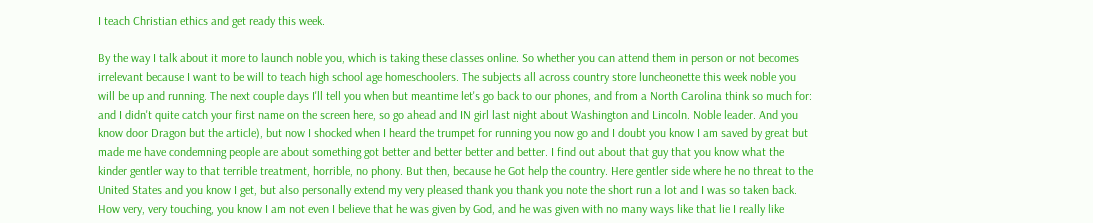I teach Christian ethics and get ready this week.

By the way I talk about it more to launch noble you, which is taking these classes online. So whether you can attend them in person or not becomes irrelevant because I want to be will to teach high school age homeschoolers. The subjects all across country store luncheonette this week noble you will be up and running. The next couple days I'll tell you when but meantime let's go back to our phones, and from a North Carolina think so much for: and I didn't quite catch your first name on the screen here, so go ahead and IN girl last night about Washington and Lincoln. Noble leader. And you know door Dragon but the article), but now I shocked when I heard the trumpet for running you now go and I doubt you know I am saved by great but made me have condemning people are about something got better and better better and better. I find out about that guy that you know what the kinder gentler way to that terrible treatment, horrible, no phony. But then, because he Got help the country. Here gentler side where he no threat to the United States and you know I get, but also personally extend my very pleased thank you thank you note the short run a lot and I was so taken back. How very, very touching, you know I am not even I believe that he was given by God, and he was given with no many ways like that lie I really like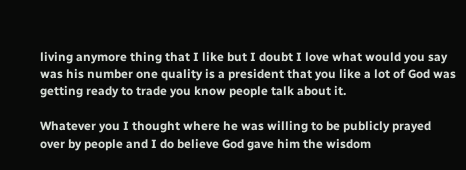living anymore thing that I like but I doubt I love what would you say was his number one quality is a president that you like a lot of God was getting ready to trade you know people talk about it.

Whatever you I thought where he was willing to be publicly prayed over by people and I do believe God gave him the wisdom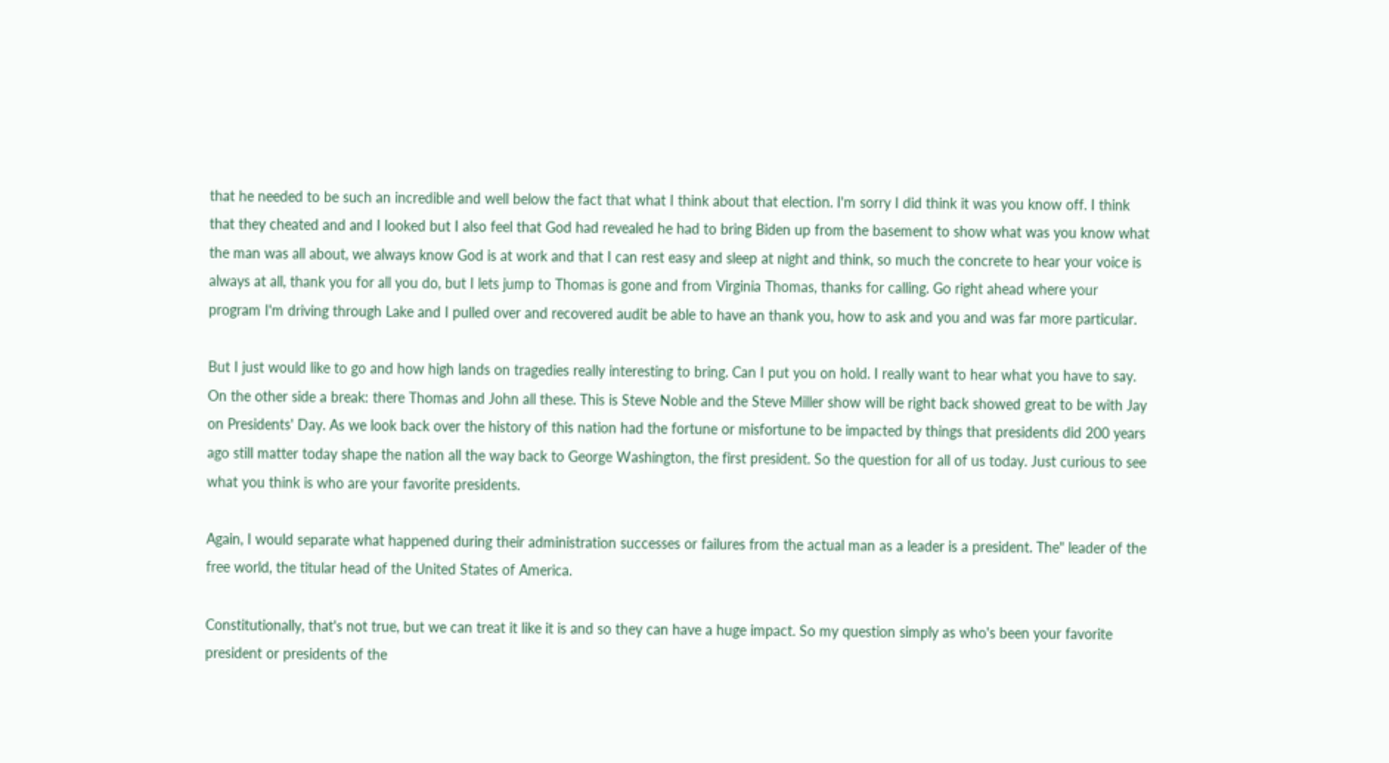that he needed to be such an incredible and well below the fact that what I think about that election. I'm sorry I did think it was you know off. I think that they cheated and and I looked but I also feel that God had revealed he had to bring Biden up from the basement to show what was you know what the man was all about, we always know God is at work and that I can rest easy and sleep at night and think, so much the concrete to hear your voice is always at all, thank you for all you do, but I lets jump to Thomas is gone and from Virginia Thomas, thanks for calling. Go right ahead where your program I'm driving through Lake and I pulled over and recovered audit be able to have an thank you, how to ask and you and was far more particular.

But I just would like to go and how high lands on tragedies really interesting to bring. Can I put you on hold. I really want to hear what you have to say. On the other side a break: there Thomas and John all these. This is Steve Noble and the Steve Miller show will be right back showed great to be with Jay on Presidents' Day. As we look back over the history of this nation had the fortune or misfortune to be impacted by things that presidents did 200 years ago still matter today shape the nation all the way back to George Washington, the first president. So the question for all of us today. Just curious to see what you think is who are your favorite presidents.

Again, I would separate what happened during their administration successes or failures from the actual man as a leader is a president. The" leader of the free world, the titular head of the United States of America.

Constitutionally, that's not true, but we can treat it like it is and so they can have a huge impact. So my question simply as who's been your favorite president or presidents of the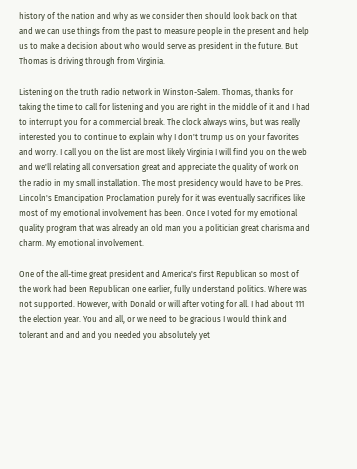history of the nation and why as we consider then should look back on that and we can use things from the past to measure people in the present and help us to make a decision about who would serve as president in the future. But Thomas is driving through from Virginia.

Listening on the truth radio network in Winston-Salem. Thomas, thanks for taking the time to call for listening and you are right in the middle of it and I had to interrupt you for a commercial break. The clock always wins, but was really interested you to continue to explain why I don't trump us on your favorites and worry. I call you on the list are most likely Virginia I will find you on the web and we'll relating all conversation great and appreciate the quality of work on the radio in my small installation. The most presidency would have to be Pres. Lincoln's Emancipation Proclamation purely for it was eventually sacrifices like most of my emotional involvement has been. Once I voted for my emotional quality program that was already an old man you a politician great charisma and charm. My emotional involvement.

One of the all-time great president and America's first Republican so most of the work had been Republican one earlier, fully understand politics. Where was not supported. However, with Donald or will after voting for all. I had about 111 the election year. You and all, or we need to be gracious I would think and tolerant and and and you needed you absolutely yet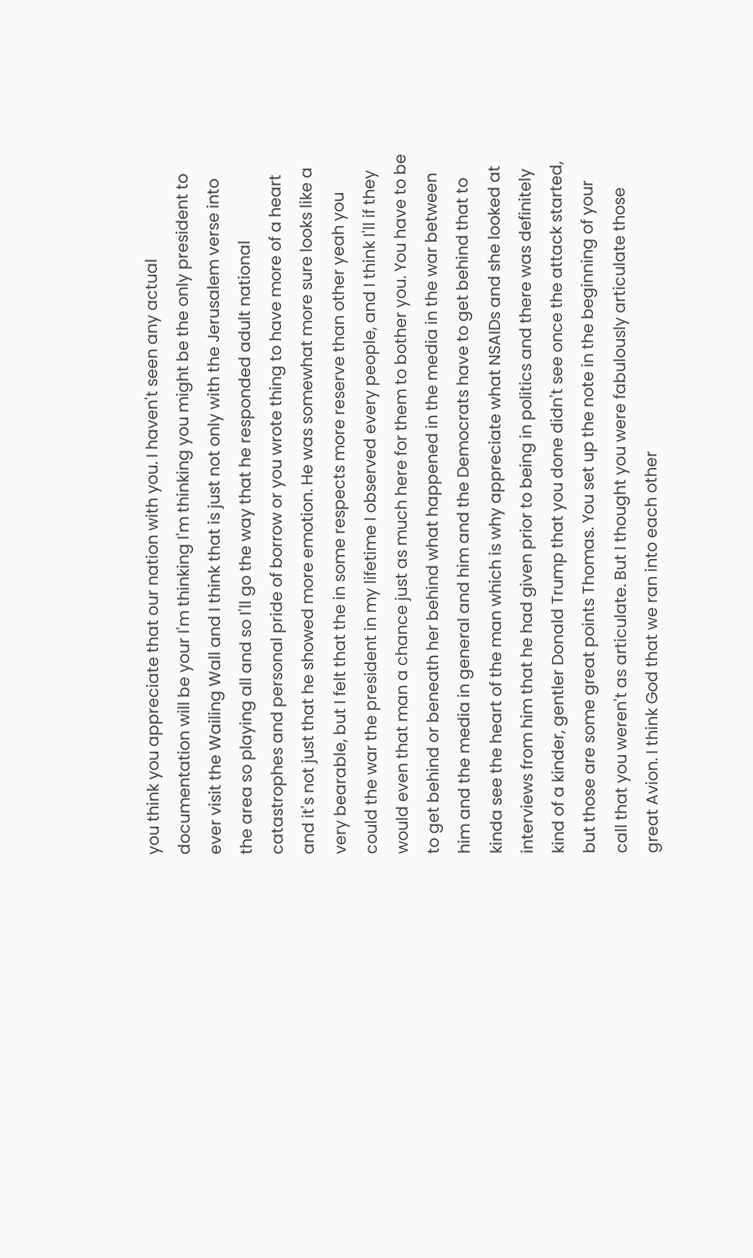you think you appreciate that our nation with you. I haven't seen any actual documentation will be your I'm thinking I'm thinking you might be the only president to ever visit the Wailing Wall and I think that is just not only with the Jerusalem verse into the area so playing all and so I'll go the way that he responded adult national catastrophes and personal pride of borrow or you wrote thing to have more of a heart and it's not just that he showed more emotion. He was somewhat more sure looks like a very bearable, but I felt that the in some respects more reserve than other yeah you could the war the president in my lifetime I observed every people, and I think I'll if they would even that man a chance just as much here for them to bother you. You have to be to get behind or beneath her behind what happened in the media in the war between him and the media in general and him and the Democrats have to get behind that to kinda see the heart of the man which is why appreciate what NSAIDs and she looked at interviews from him that he had given prior to being in politics and there was definitely kind of a kinder, gentler Donald Trump that you done didn't see once the attack started, but those are some great points Thomas. You set up the note in the beginning of your call that you weren't as articulate. But I thought you were fabulously articulate those great Avion. I think God that we ran into each other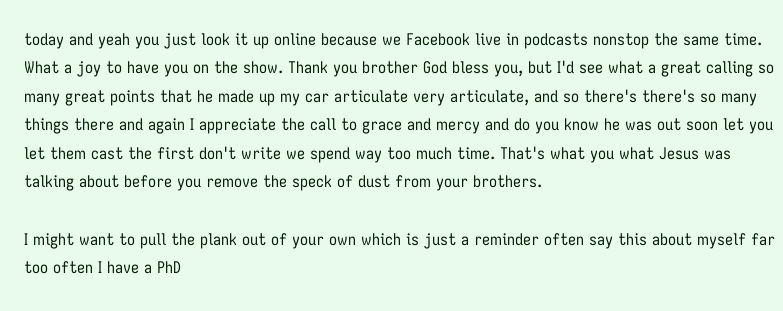today and yeah you just look it up online because we Facebook live in podcasts nonstop the same time. What a joy to have you on the show. Thank you brother God bless you, but I'd see what a great calling so many great points that he made up my car articulate very articulate, and so there's there's so many things there and again I appreciate the call to grace and mercy and do you know he was out soon let you let them cast the first don't write we spend way too much time. That's what you what Jesus was talking about before you remove the speck of dust from your brothers.

I might want to pull the plank out of your own which is just a reminder often say this about myself far too often I have a PhD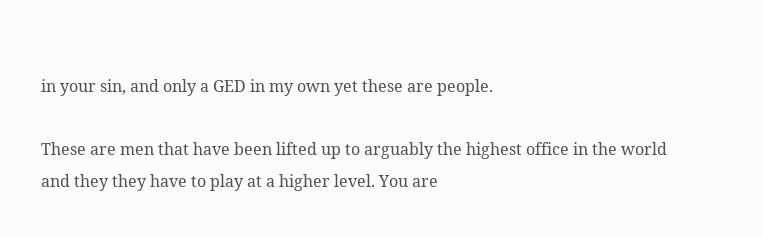in your sin, and only a GED in my own yet these are people.

These are men that have been lifted up to arguably the highest office in the world and they they have to play at a higher level. You are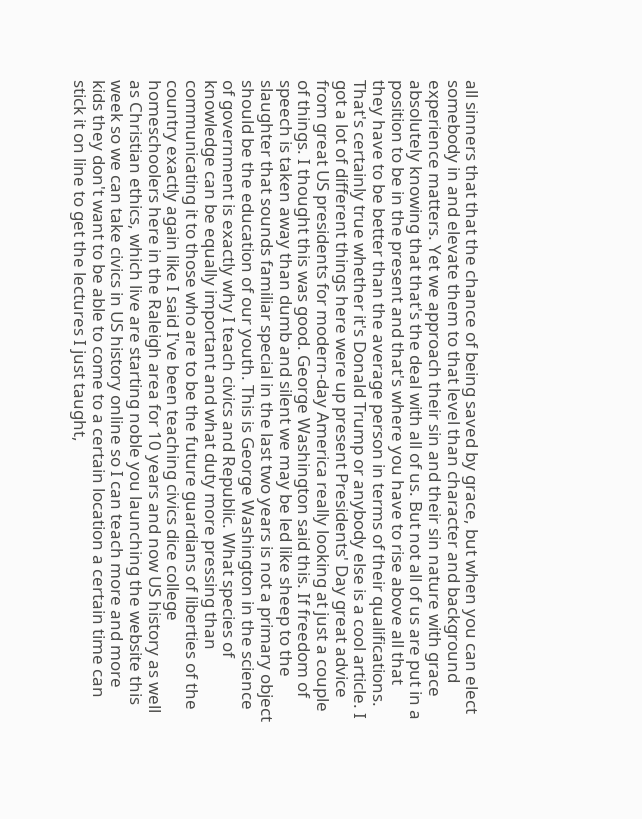all sinners that that the chance of being saved by grace, but when you can elect somebody in and elevate them to that level than character and background experience matters. Yet we approach their sin and their sin nature with grace absolutely knowing that that's the deal with all of us. But not all of us are put in a position to be in the present and that's where you have to rise above all that they have to be better than the average person in terms of their qualifications. That's certainly true whether it's Donald Trump or anybody else is a cool article. I got a lot of different things here were up present Presidents' Day great advice from great US presidents for modern-day America really looking at just a couple of things. I thought this was good. George Washington said this. If freedom of speech is taken away than dumb and silent we may be led like sheep to the slaughter that sounds familiar special in the last two years is not a primary object should be the education of our youth. This is George Washington in the science of government is exactly why I teach civics and Republic. What species of knowledge can be equally important and what duty more pressing than communicating it to those who are to be the future guardians of liberties of the country exactly again like I said I've been teaching civics dice college homeschoolers here in the Raleigh area for 10 years and now US history as well as Christian ethics, which live are starting noble you launching the website this week so we can take civics in US history online so I can teach more and more kids they don't want to be able to come to a certain location a certain time can stick it on line to get the lectures I just taught,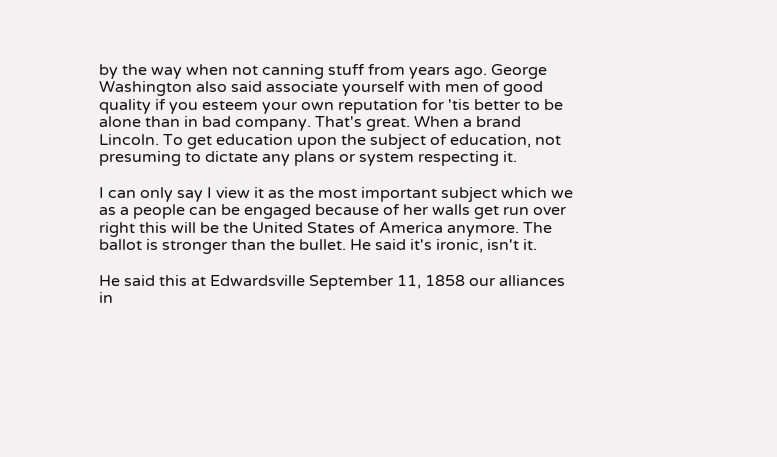by the way when not canning stuff from years ago. George Washington also said associate yourself with men of good quality if you esteem your own reputation for 'tis better to be alone than in bad company. That's great. When a brand Lincoln. To get education upon the subject of education, not presuming to dictate any plans or system respecting it.

I can only say I view it as the most important subject which we as a people can be engaged because of her walls get run over right this will be the United States of America anymore. The ballot is stronger than the bullet. He said it's ironic, isn't it.

He said this at Edwardsville September 11, 1858 our alliances in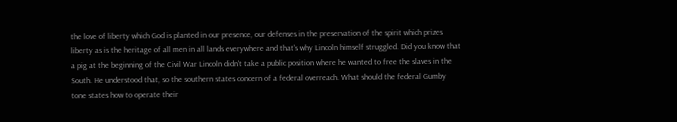the love of liberty which God is planted in our presence, our defenses in the preservation of the spirit which prizes liberty as is the heritage of all men in all lands everywhere and that's why Lincoln himself struggled. Did you know that a pig at the beginning of the Civil War Lincoln didn't take a public position where he wanted to free the slaves in the South. He understood that, so the southern states concern of a federal overreach. What should the federal Gumby tone states how to operate their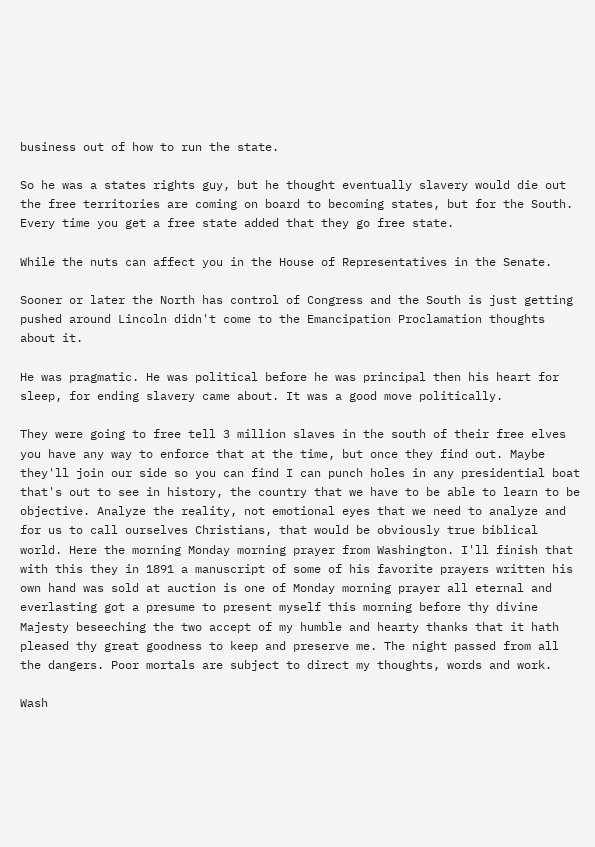business out of how to run the state.

So he was a states rights guy, but he thought eventually slavery would die out the free territories are coming on board to becoming states, but for the South. Every time you get a free state added that they go free state.

While the nuts can affect you in the House of Representatives in the Senate.

Sooner or later the North has control of Congress and the South is just getting pushed around Lincoln didn't come to the Emancipation Proclamation thoughts about it.

He was pragmatic. He was political before he was principal then his heart for sleep, for ending slavery came about. It was a good move politically.

They were going to free tell 3 million slaves in the south of their free elves you have any way to enforce that at the time, but once they find out. Maybe they'll join our side so you can find I can punch holes in any presidential boat that's out to see in history, the country that we have to be able to learn to be objective. Analyze the reality, not emotional eyes that we need to analyze and for us to call ourselves Christians, that would be obviously true biblical world. Here the morning Monday morning prayer from Washington. I'll finish that with this they in 1891 a manuscript of some of his favorite prayers written his own hand was sold at auction is one of Monday morning prayer all eternal and everlasting got a presume to present myself this morning before thy divine Majesty beseeching the two accept of my humble and hearty thanks that it hath pleased thy great goodness to keep and preserve me. The night passed from all the dangers. Poor mortals are subject to direct my thoughts, words and work.

Wash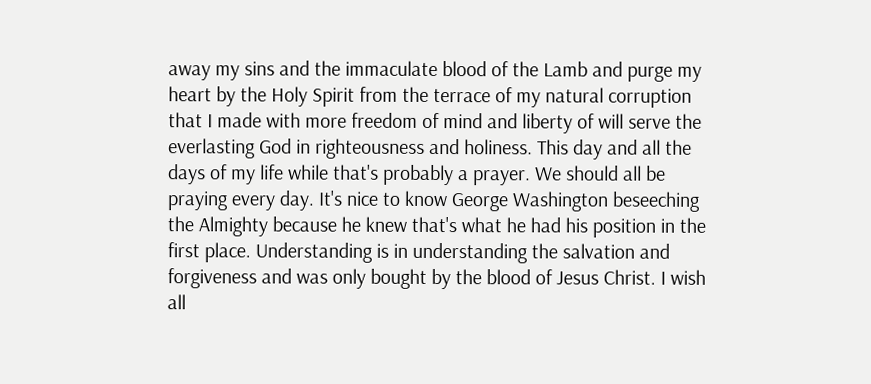away my sins and the immaculate blood of the Lamb and purge my heart by the Holy Spirit from the terrace of my natural corruption that I made with more freedom of mind and liberty of will serve the everlasting God in righteousness and holiness. This day and all the days of my life while that's probably a prayer. We should all be praying every day. It's nice to know George Washington beseeching the Almighty because he knew that's what he had his position in the first place. Understanding is in understanding the salvation and forgiveness and was only bought by the blood of Jesus Christ. I wish all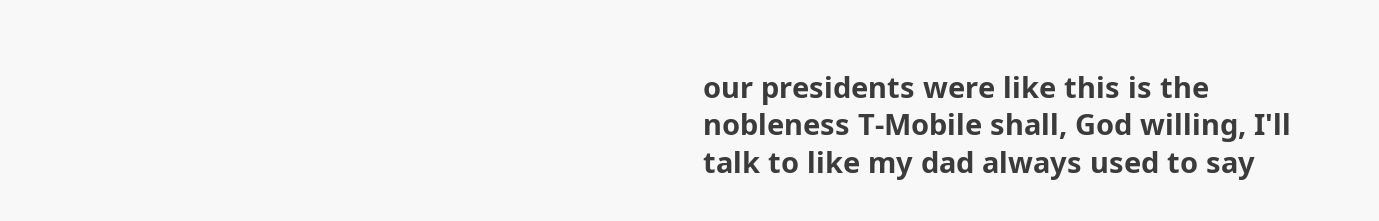our presidents were like this is the nobleness T-Mobile shall, God willing, I'll talk to like my dad always used to say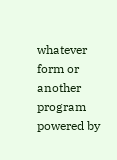whatever form or another program powered by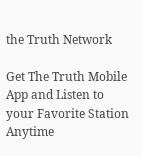the Truth Network

Get The Truth Mobile App and Listen to your Favorite Station Anytime